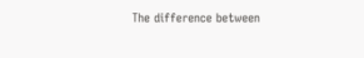The difference between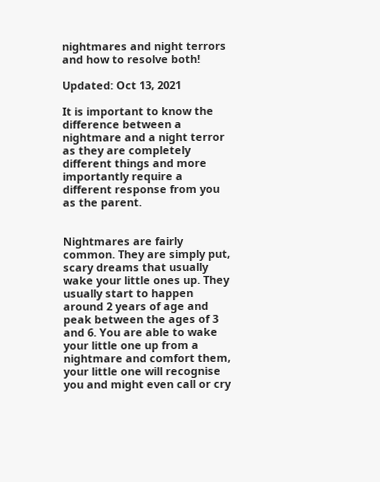nightmares and night terrors and how to resolve both!

Updated: Oct 13, 2021

It is important to know the difference between a nightmare and a night terror as they are completely different things and more importantly require a different response from you as the parent.


Nightmares are fairly common. They are simply put, scary dreams that usually wake your little ones up. They usually start to happen around 2 years of age and peak between the ages of 3 and 6. You are able to wake your little one up from a nightmare and comfort them, your little one will recognise you and might even call or cry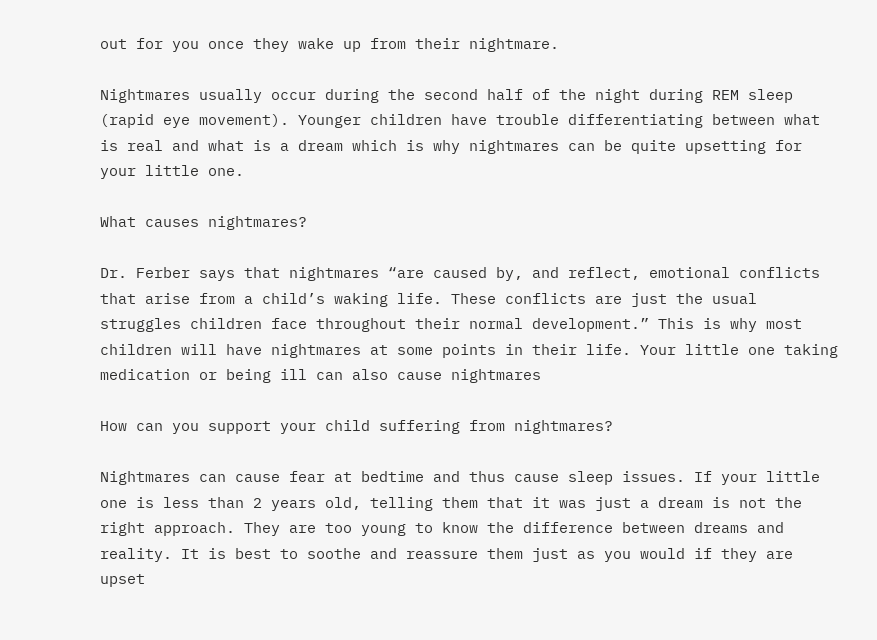out for you once they wake up from their nightmare.

Nightmares usually occur during the second half of the night during REM sleep (rapid eye movement). Younger children have trouble differentiating between what is real and what is a dream which is why nightmares can be quite upsetting for your little one.

What causes nightmares?

Dr. Ferber says that nightmares “are caused by, and reflect, emotional conflicts that arise from a child’s waking life. These conflicts are just the usual struggles children face throughout their normal development.” This is why most children will have nightmares at some points in their life. Your little one taking medication or being ill can also cause nightmares

How can you support your child suffering from nightmares?

Nightmares can cause fear at bedtime and thus cause sleep issues. If your little one is less than 2 years old, telling them that it was just a dream is not the right approach. They are too young to know the difference between dreams and reality. It is best to soothe and reassure them just as you would if they are upset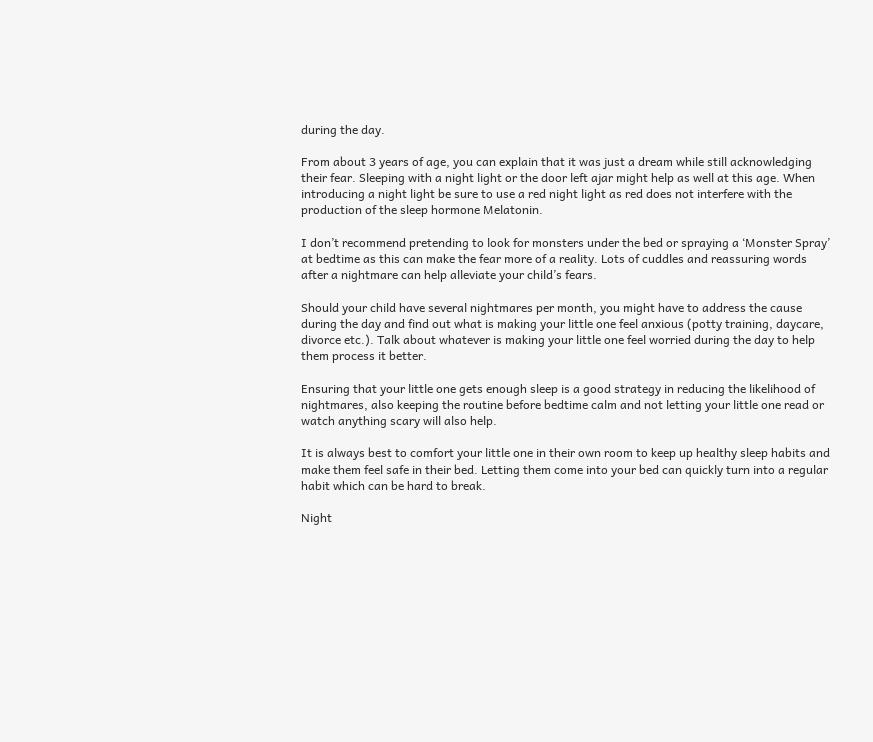during the day.

From about 3 years of age, you can explain that it was just a dream while still acknowledging their fear. Sleeping with a night light or the door left ajar might help as well at this age. When introducing a night light be sure to use a red night light as red does not interfere with the production of the sleep hormone Melatonin.

I don’t recommend pretending to look for monsters under the bed or spraying a ‘Monster Spray’ at bedtime as this can make the fear more of a reality. Lots of cuddles and reassuring words after a nightmare can help alleviate your child’s fears.

Should your child have several nightmares per month, you might have to address the cause during the day and find out what is making your little one feel anxious (potty training, daycare, divorce etc.). Talk about whatever is making your little one feel worried during the day to help them process it better.

Ensuring that your little one gets enough sleep is a good strategy in reducing the likelihood of nightmares, also keeping the routine before bedtime calm and not letting your little one read or watch anything scary will also help.

It is always best to comfort your little one in their own room to keep up healthy sleep habits and make them feel safe in their bed. Letting them come into your bed can quickly turn into a regular habit which can be hard to break.

Night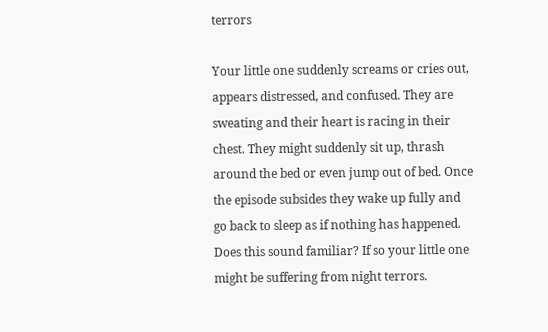terrors

Your little one suddenly screams or cries out, appears distressed, and confused. They are sweating and their heart is racing in their chest. They might suddenly sit up, thrash around the bed or even jump out of bed. Once the episode subsides they wake up fully and go back to sleep as if nothing has happened. Does this sound familiar? If so your little one might be suffering from night terrors.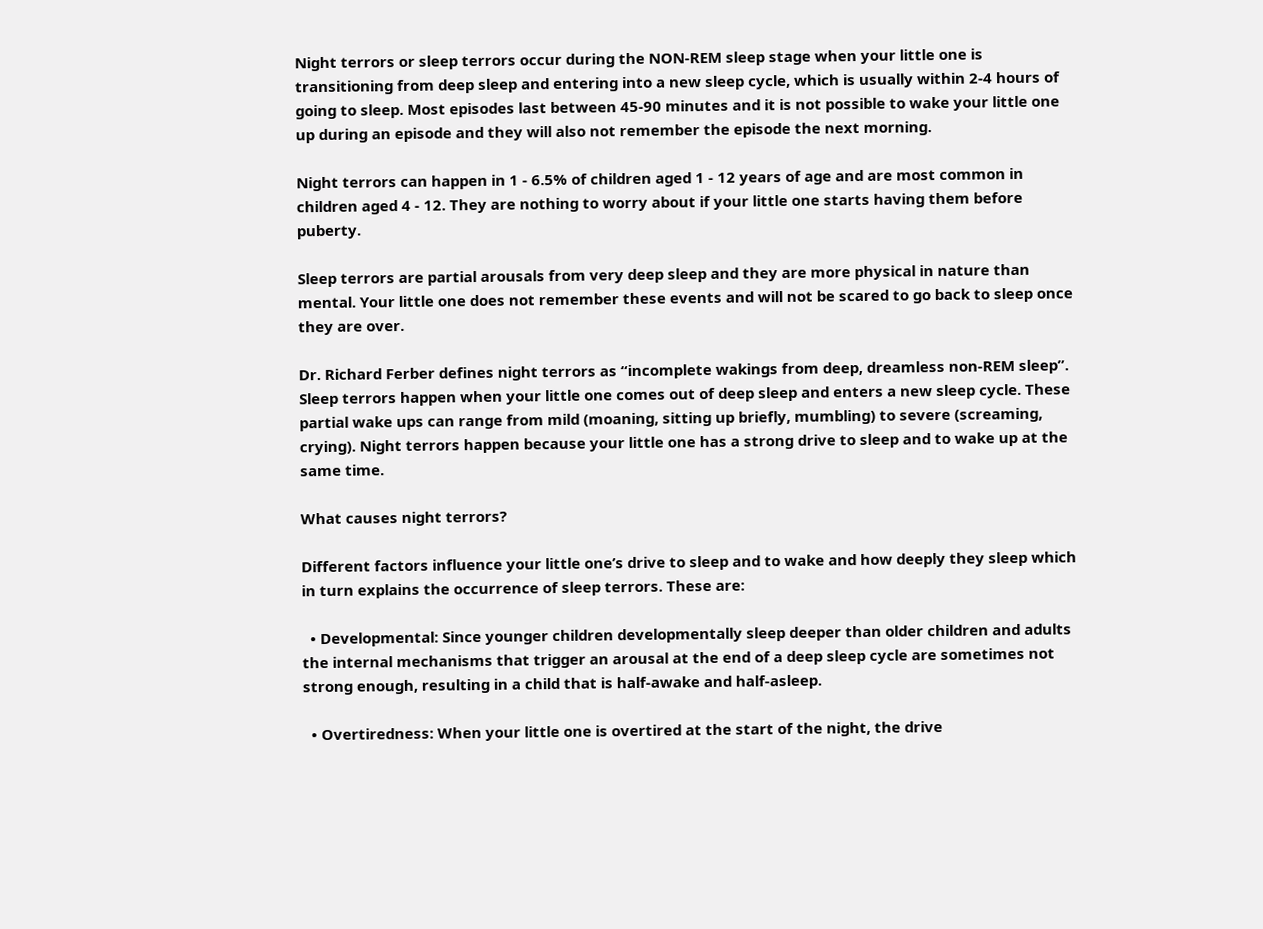Night terrors or sleep terrors occur during the NON-REM sleep stage when your little one is transitioning from deep sleep and entering into a new sleep cycle, which is usually within 2-4 hours of going to sleep. Most episodes last between 45-90 minutes and it is not possible to wake your little one up during an episode and they will also not remember the episode the next morning.

Night terrors can happen in 1 - 6.5% of children aged 1 - 12 years of age and are most common in children aged 4 - 12. They are nothing to worry about if your little one starts having them before puberty.

Sleep terrors are partial arousals from very deep sleep and they are more physical in nature than mental. Your little one does not remember these events and will not be scared to go back to sleep once they are over.

Dr. Richard Ferber defines night terrors as “incomplete wakings from deep, dreamless non-REM sleep”. Sleep terrors happen when your little one comes out of deep sleep and enters a new sleep cycle. These partial wake ups can range from mild (moaning, sitting up briefly, mumbling) to severe (screaming, crying). Night terrors happen because your little one has a strong drive to sleep and to wake up at the same time.

What causes night terrors?

Different factors influence your little one’s drive to sleep and to wake and how deeply they sleep which in turn explains the occurrence of sleep terrors. These are:

  • Developmental: Since younger children developmentally sleep deeper than older children and adults the internal mechanisms that trigger an arousal at the end of a deep sleep cycle are sometimes not strong enough, resulting in a child that is half-awake and half-asleep.

  • Overtiredness: When your little one is overtired at the start of the night, the drive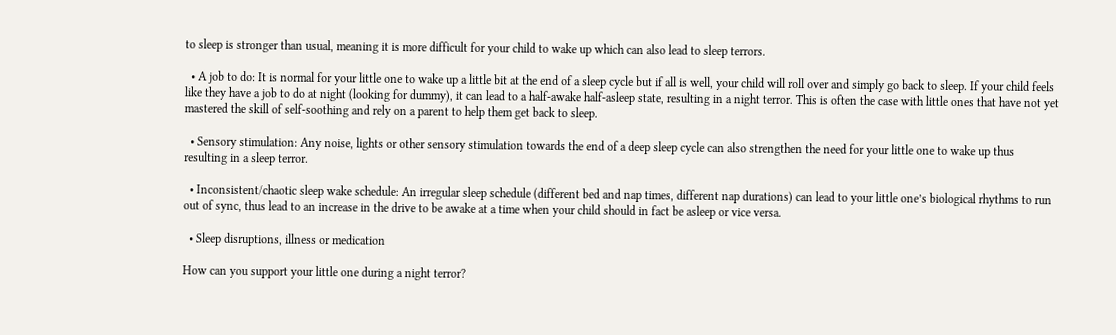to sleep is stronger than usual, meaning it is more difficult for your child to wake up which can also lead to sleep terrors.

  • A job to do: It is normal for your little one to wake up a little bit at the end of a sleep cycle but if all is well, your child will roll over and simply go back to sleep. If your child feels like they have a job to do at night (looking for dummy), it can lead to a half-awake half-asleep state, resulting in a night terror. This is often the case with little ones that have not yet mastered the skill of self-soothing and rely on a parent to help them get back to sleep.

  • Sensory stimulation: Any noise, lights or other sensory stimulation towards the end of a deep sleep cycle can also strengthen the need for your little one to wake up thus resulting in a sleep terror.

  • Inconsistent/chaotic sleep wake schedule: An irregular sleep schedule (different bed and nap times, different nap durations) can lead to your little one’s biological rhythms to run out of sync, thus lead to an increase in the drive to be awake at a time when your child should in fact be asleep or vice versa.

  • Sleep disruptions, illness or medication

How can you support your little one during a night terror?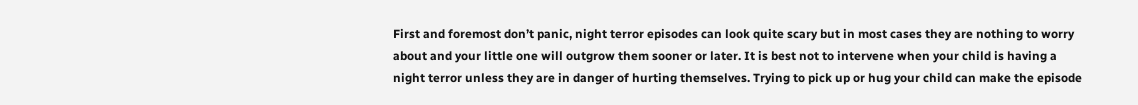First and foremost don’t panic, night terror episodes can look quite scary but in most cases they are nothing to worry about and your little one will outgrow them sooner or later. It is best not to intervene when your child is having a night terror unless they are in danger of hurting themselves. Trying to pick up or hug your child can make the episode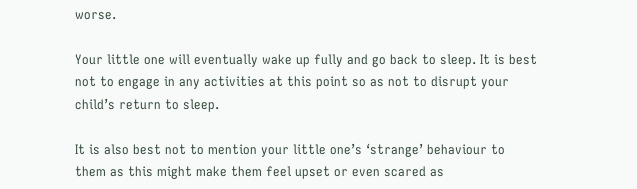worse.

Your little one will eventually wake up fully and go back to sleep. It is best not to engage in any activities at this point so as not to disrupt your child’s return to sleep.

It is also best not to mention your little one’s ‘strange’ behaviour to them as this might make them feel upset or even scared as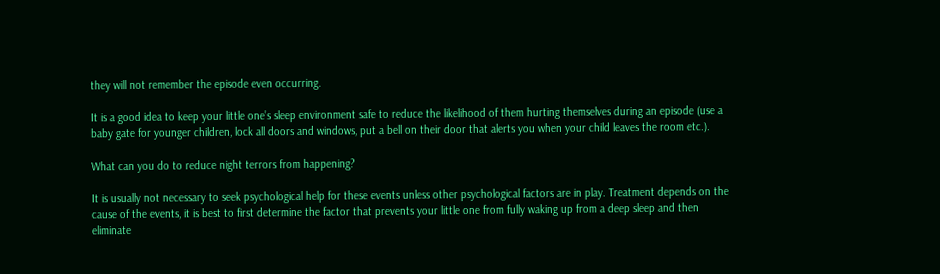they will not remember the episode even occurring.

It is a good idea to keep your little one’s sleep environment safe to reduce the likelihood of them hurting themselves during an episode (use a baby gate for younger children, lock all doors and windows, put a bell on their door that alerts you when your child leaves the room etc.).

What can you do to reduce night terrors from happening?

It is usually not necessary to seek psychological help for these events unless other psychological factors are in play. Treatment depends on the cause of the events, it is best to first determine the factor that prevents your little one from fully waking up from a deep sleep and then eliminate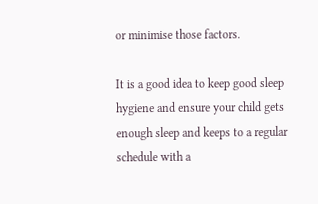or minimise those factors.

It is a good idea to keep good sleep hygiene and ensure your child gets enough sleep and keeps to a regular schedule with a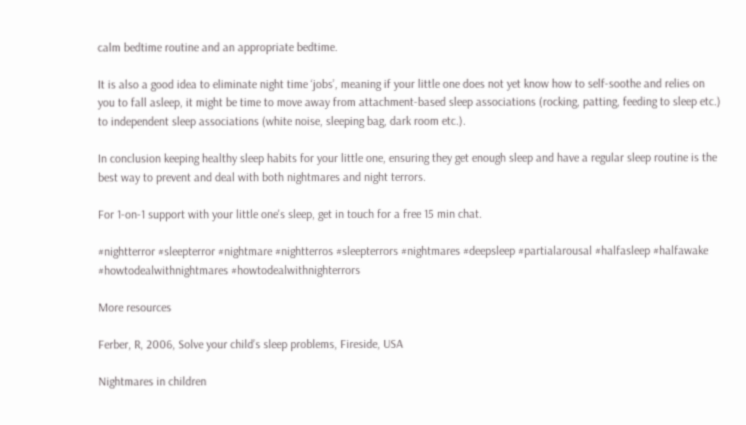calm bedtime routine and an appropriate bedtime.

It is also a good idea to eliminate night time ‘jobs’, meaning if your little one does not yet know how to self-soothe and relies on you to fall asleep, it might be time to move away from attachment-based sleep associations (rocking, patting, feeding to sleep etc.) to independent sleep associations (white noise, sleeping bag, dark room etc.).

In conclusion keeping healthy sleep habits for your little one, ensuring they get enough sleep and have a regular sleep routine is the best way to prevent and deal with both nightmares and night terrors.

For 1-on-1 support with your little one's sleep, get in touch for a free 15 min chat.

#nightterror #sleepterror #nightmare #nightterros #sleepterrors #nightmares #deepsleep #partialarousal #halfasleep #halfawake #howtodealwithnightmares #howtodealwithnighterrors

More resources

Ferber, R, 2006, Solve your child’s sleep problems, Fireside, USA

Nightmares in children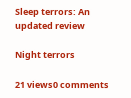Sleep terrors: An updated review

Night terrors

21 views0 comments